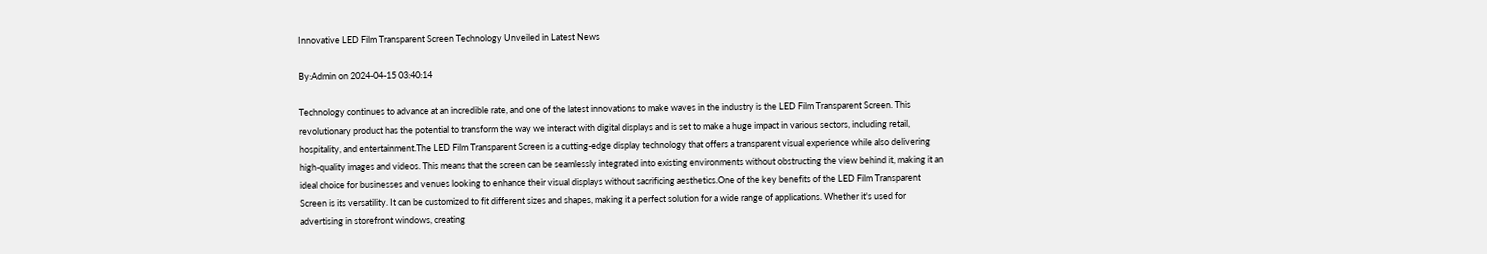Innovative LED Film Transparent Screen Technology Unveiled in Latest News

By:Admin on 2024-04-15 03:40:14

Technology continues to advance at an incredible rate, and one of the latest innovations to make waves in the industry is the LED Film Transparent Screen. This revolutionary product has the potential to transform the way we interact with digital displays and is set to make a huge impact in various sectors, including retail, hospitality, and entertainment.The LED Film Transparent Screen is a cutting-edge display technology that offers a transparent visual experience while also delivering high-quality images and videos. This means that the screen can be seamlessly integrated into existing environments without obstructing the view behind it, making it an ideal choice for businesses and venues looking to enhance their visual displays without sacrificing aesthetics.One of the key benefits of the LED Film Transparent Screen is its versatility. It can be customized to fit different sizes and shapes, making it a perfect solution for a wide range of applications. Whether it's used for advertising in storefront windows, creating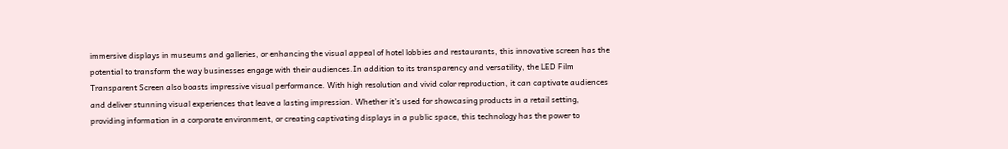immersive displays in museums and galleries, or enhancing the visual appeal of hotel lobbies and restaurants, this innovative screen has the potential to transform the way businesses engage with their audiences.In addition to its transparency and versatility, the LED Film Transparent Screen also boasts impressive visual performance. With high resolution and vivid color reproduction, it can captivate audiences and deliver stunning visual experiences that leave a lasting impression. Whether it's used for showcasing products in a retail setting, providing information in a corporate environment, or creating captivating displays in a public space, this technology has the power to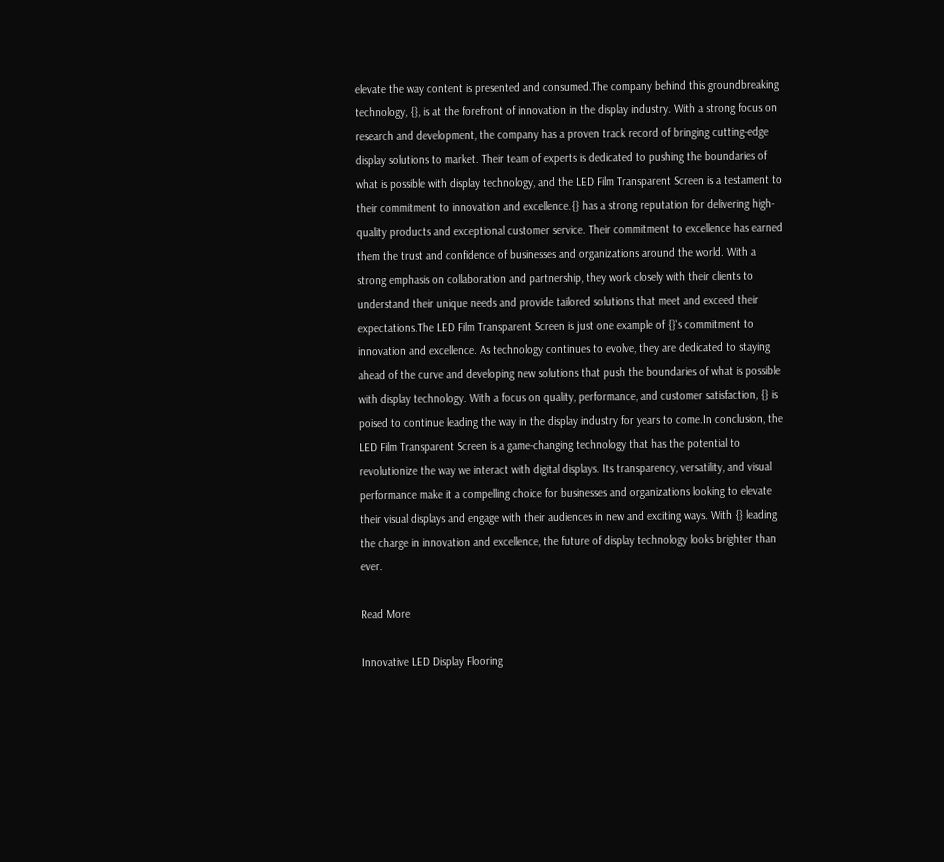elevate the way content is presented and consumed.The company behind this groundbreaking technology, {}, is at the forefront of innovation in the display industry. With a strong focus on research and development, the company has a proven track record of bringing cutting-edge display solutions to market. Their team of experts is dedicated to pushing the boundaries of what is possible with display technology, and the LED Film Transparent Screen is a testament to their commitment to innovation and excellence.{} has a strong reputation for delivering high-quality products and exceptional customer service. Their commitment to excellence has earned them the trust and confidence of businesses and organizations around the world. With a strong emphasis on collaboration and partnership, they work closely with their clients to understand their unique needs and provide tailored solutions that meet and exceed their expectations.The LED Film Transparent Screen is just one example of {}'s commitment to innovation and excellence. As technology continues to evolve, they are dedicated to staying ahead of the curve and developing new solutions that push the boundaries of what is possible with display technology. With a focus on quality, performance, and customer satisfaction, {} is poised to continue leading the way in the display industry for years to come.In conclusion, the LED Film Transparent Screen is a game-changing technology that has the potential to revolutionize the way we interact with digital displays. Its transparency, versatility, and visual performance make it a compelling choice for businesses and organizations looking to elevate their visual displays and engage with their audiences in new and exciting ways. With {} leading the charge in innovation and excellence, the future of display technology looks brighter than ever.

Read More

Innovative LED Display Flooring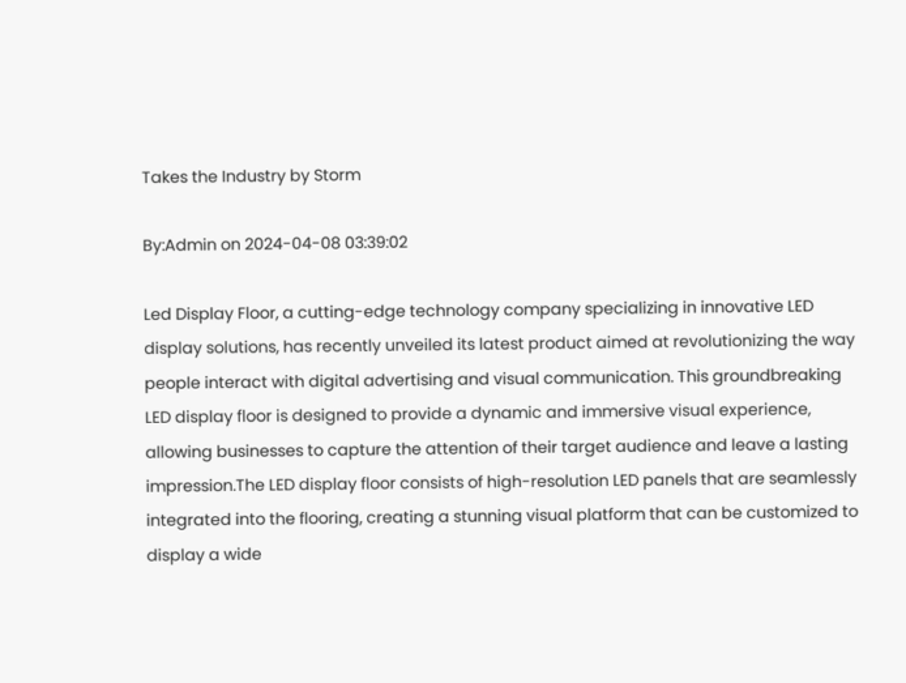Takes the Industry by Storm

By:Admin on 2024-04-08 03:39:02

Led Display Floor, a cutting-edge technology company specializing in innovative LED display solutions, has recently unveiled its latest product aimed at revolutionizing the way people interact with digital advertising and visual communication. This groundbreaking LED display floor is designed to provide a dynamic and immersive visual experience, allowing businesses to capture the attention of their target audience and leave a lasting impression.The LED display floor consists of high-resolution LED panels that are seamlessly integrated into the flooring, creating a stunning visual platform that can be customized to display a wide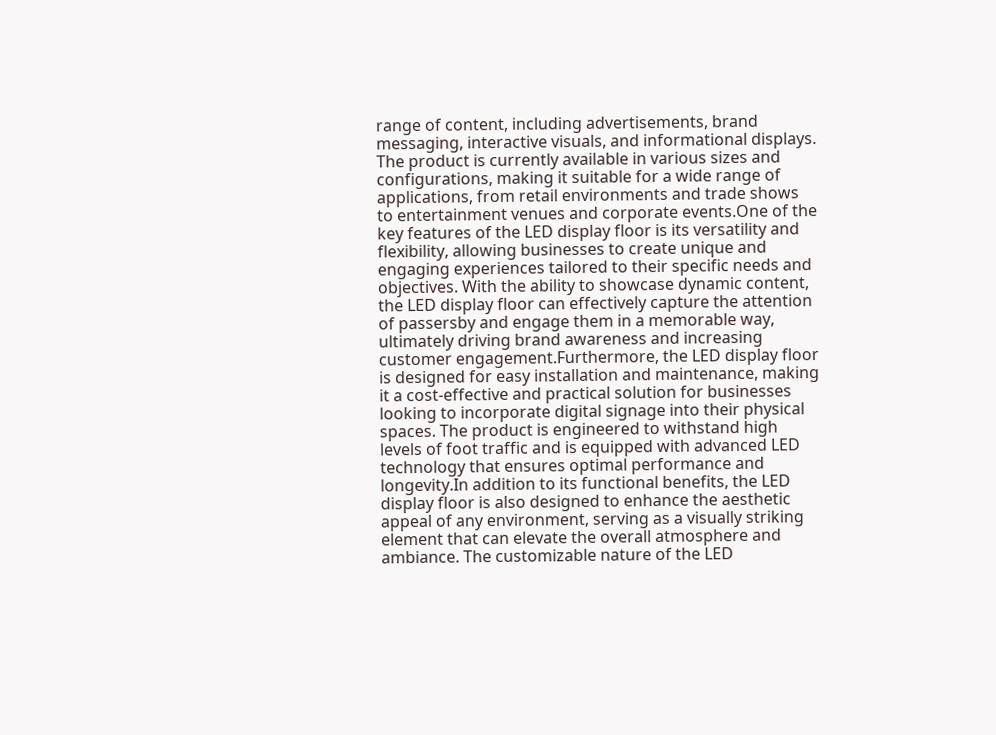range of content, including advertisements, brand messaging, interactive visuals, and informational displays. The product is currently available in various sizes and configurations, making it suitable for a wide range of applications, from retail environments and trade shows to entertainment venues and corporate events.One of the key features of the LED display floor is its versatility and flexibility, allowing businesses to create unique and engaging experiences tailored to their specific needs and objectives. With the ability to showcase dynamic content, the LED display floor can effectively capture the attention of passersby and engage them in a memorable way, ultimately driving brand awareness and increasing customer engagement.Furthermore, the LED display floor is designed for easy installation and maintenance, making it a cost-effective and practical solution for businesses looking to incorporate digital signage into their physical spaces. The product is engineered to withstand high levels of foot traffic and is equipped with advanced LED technology that ensures optimal performance and longevity.In addition to its functional benefits, the LED display floor is also designed to enhance the aesthetic appeal of any environment, serving as a visually striking element that can elevate the overall atmosphere and ambiance. The customizable nature of the LED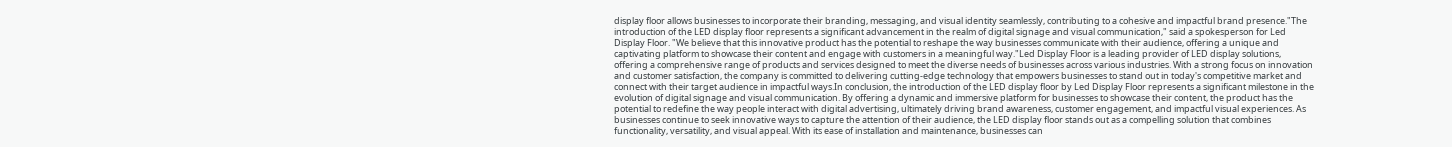display floor allows businesses to incorporate their branding, messaging, and visual identity seamlessly, contributing to a cohesive and impactful brand presence."The introduction of the LED display floor represents a significant advancement in the realm of digital signage and visual communication," said a spokesperson for Led Display Floor. "We believe that this innovative product has the potential to reshape the way businesses communicate with their audience, offering a unique and captivating platform to showcase their content and engage with customers in a meaningful way."Led Display Floor is a leading provider of LED display solutions, offering a comprehensive range of products and services designed to meet the diverse needs of businesses across various industries. With a strong focus on innovation and customer satisfaction, the company is committed to delivering cutting-edge technology that empowers businesses to stand out in today's competitive market and connect with their target audience in impactful ways.In conclusion, the introduction of the LED display floor by Led Display Floor represents a significant milestone in the evolution of digital signage and visual communication. By offering a dynamic and immersive platform for businesses to showcase their content, the product has the potential to redefine the way people interact with digital advertising, ultimately driving brand awareness, customer engagement, and impactful visual experiences. As businesses continue to seek innovative ways to capture the attention of their audience, the LED display floor stands out as a compelling solution that combines functionality, versatility, and visual appeal. With its ease of installation and maintenance, businesses can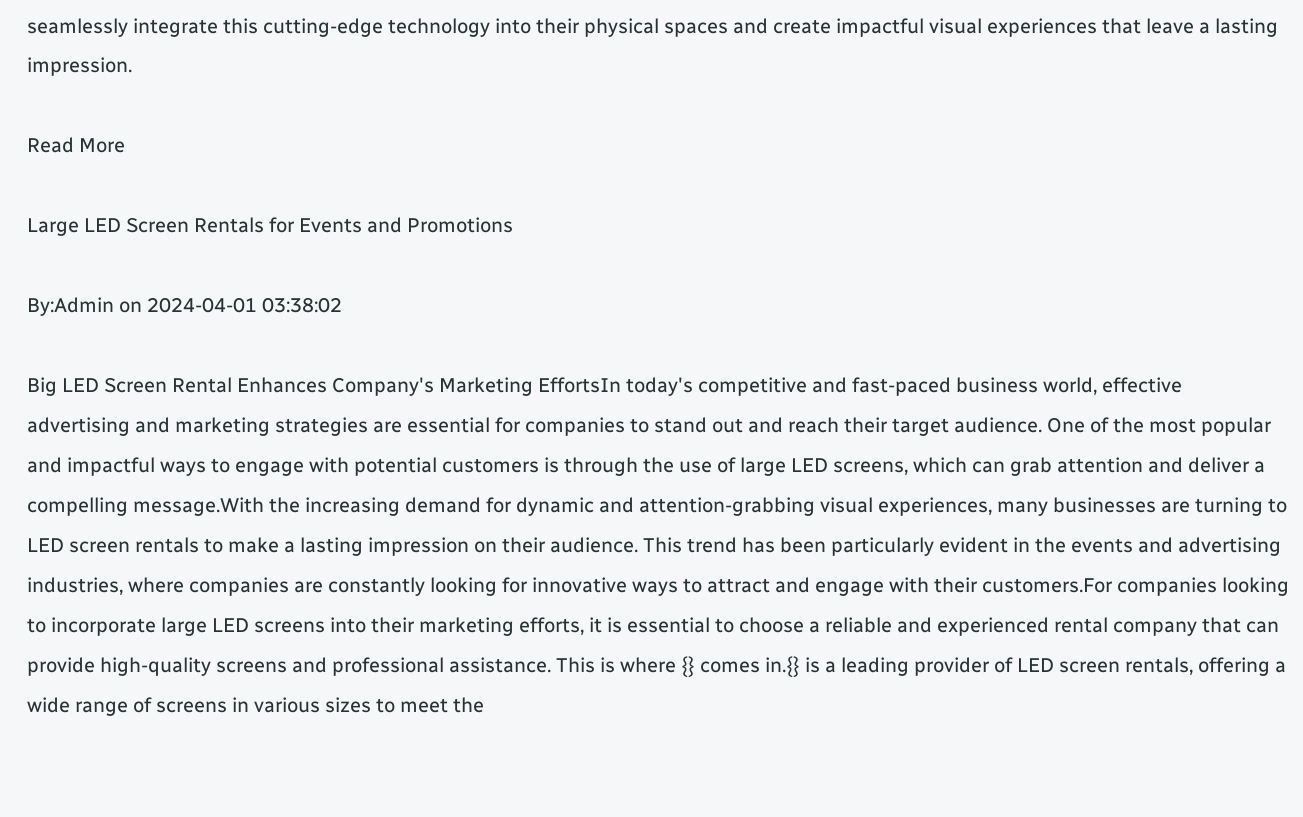seamlessly integrate this cutting-edge technology into their physical spaces and create impactful visual experiences that leave a lasting impression.

Read More

Large LED Screen Rentals for Events and Promotions

By:Admin on 2024-04-01 03:38:02

Big LED Screen Rental Enhances Company's Marketing EffortsIn today's competitive and fast-paced business world, effective advertising and marketing strategies are essential for companies to stand out and reach their target audience. One of the most popular and impactful ways to engage with potential customers is through the use of large LED screens, which can grab attention and deliver a compelling message.With the increasing demand for dynamic and attention-grabbing visual experiences, many businesses are turning to LED screen rentals to make a lasting impression on their audience. This trend has been particularly evident in the events and advertising industries, where companies are constantly looking for innovative ways to attract and engage with their customers.For companies looking to incorporate large LED screens into their marketing efforts, it is essential to choose a reliable and experienced rental company that can provide high-quality screens and professional assistance. This is where {} comes in.{} is a leading provider of LED screen rentals, offering a wide range of screens in various sizes to meet the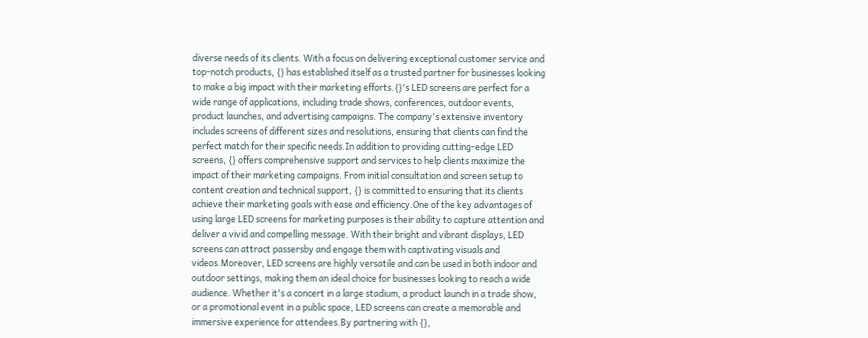diverse needs of its clients. With a focus on delivering exceptional customer service and top-notch products, {} has established itself as a trusted partner for businesses looking to make a big impact with their marketing efforts.{}'s LED screens are perfect for a wide range of applications, including trade shows, conferences, outdoor events, product launches, and advertising campaigns. The company's extensive inventory includes screens of different sizes and resolutions, ensuring that clients can find the perfect match for their specific needs.In addition to providing cutting-edge LED screens, {} offers comprehensive support and services to help clients maximize the impact of their marketing campaigns. From initial consultation and screen setup to content creation and technical support, {} is committed to ensuring that its clients achieve their marketing goals with ease and efficiency.One of the key advantages of using large LED screens for marketing purposes is their ability to capture attention and deliver a vivid and compelling message. With their bright and vibrant displays, LED screens can attract passersby and engage them with captivating visuals and videos.Moreover, LED screens are highly versatile and can be used in both indoor and outdoor settings, making them an ideal choice for businesses looking to reach a wide audience. Whether it's a concert in a large stadium, a product launch in a trade show, or a promotional event in a public space, LED screens can create a memorable and immersive experience for attendees.By partnering with {},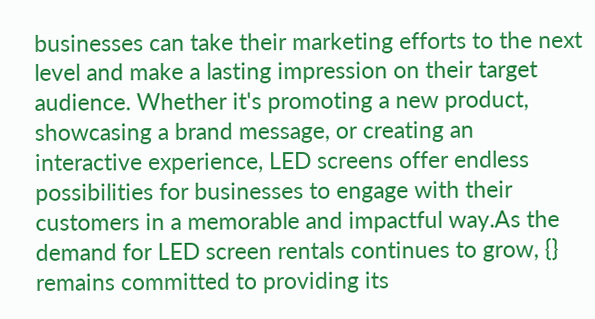businesses can take their marketing efforts to the next level and make a lasting impression on their target audience. Whether it's promoting a new product, showcasing a brand message, or creating an interactive experience, LED screens offer endless possibilities for businesses to engage with their customers in a memorable and impactful way.As the demand for LED screen rentals continues to grow, {} remains committed to providing its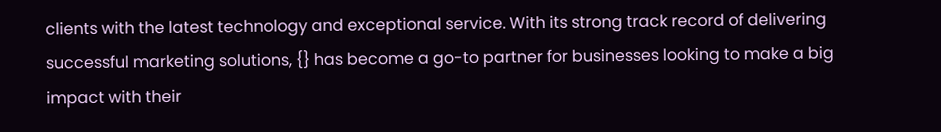clients with the latest technology and exceptional service. With its strong track record of delivering successful marketing solutions, {} has become a go-to partner for businesses looking to make a big impact with their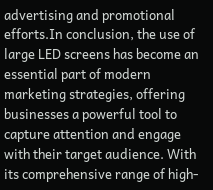advertising and promotional efforts.In conclusion, the use of large LED screens has become an essential part of modern marketing strategies, offering businesses a powerful tool to capture attention and engage with their target audience. With its comprehensive range of high-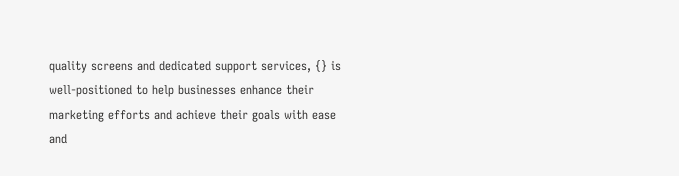quality screens and dedicated support services, {} is well-positioned to help businesses enhance their marketing efforts and achieve their goals with ease and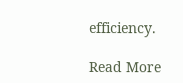efficiency.

Read More